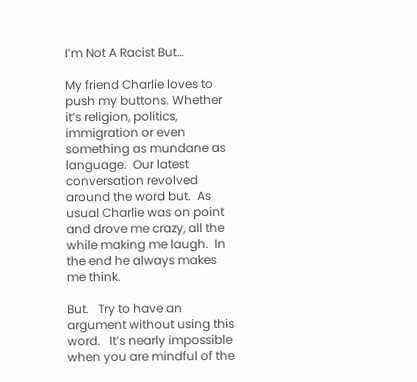I’m Not A Racist But…

My friend Charlie loves to push my buttons. Whether it’s religion, politics, immigration or even something as mundane as language.  Our latest conversation revolved around the word but.  As usual Charlie was on point and drove me crazy, all the while making me laugh.  In the end he always makes me think.

But.   Try to have an argument without using this word.   It’s nearly impossible when you are mindful of the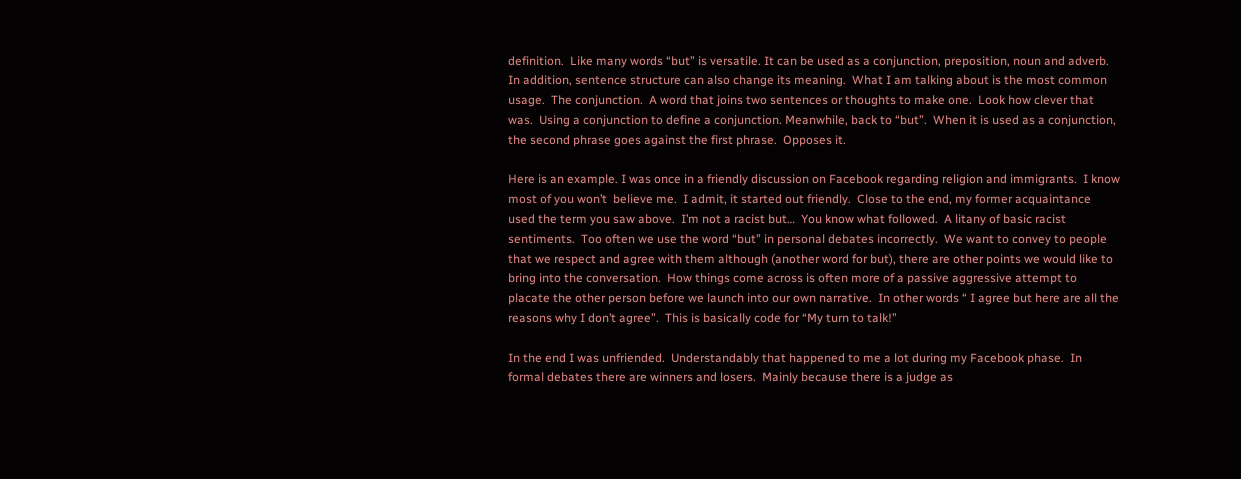definition.  Like many words “but” is versatile. It can be used as a conjunction, preposition, noun and adverb.  In addition, sentence structure can also change its meaning.  What I am talking about is the most common usage.  The conjunction.  A word that joins two sentences or thoughts to make one.  Look how clever that was.  Using a conjunction to define a conjunction. Meanwhile, back to “but”.  When it is used as a conjunction, the second phrase goes against the first phrase.  Opposes it.

Here is an example. I was once in a friendly discussion on Facebook regarding religion and immigrants.  I know most of you won’t  believe me.  I admit, it started out friendly.  Close to the end, my former acquaintance  used the term you saw above.  I’m not a racist but…  You know what followed.  A litany of basic racist sentiments.  Too often we use the word “but” in personal debates incorrectly.  We want to convey to people that we respect and agree with them although (another word for but), there are other points we would like to bring into the conversation.  How things come across is often more of a passive aggressive attempt to placate the other person before we launch into our own narrative.  In other words “ I agree but here are all the reasons why I don’t agree”.  This is basically code for “My turn to talk!”

In the end I was unfriended.  Understandably that happened to me a lot during my Facebook phase.  In formal debates there are winners and losers.  Mainly because there is a judge as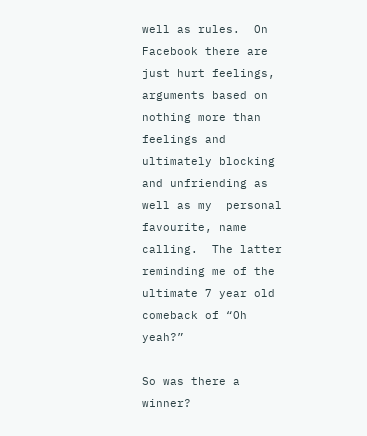well as rules.  On Facebook there are just hurt feelings, arguments based on nothing more than feelings and ultimately blocking and unfriending as well as my  personal favourite, name calling.  The latter reminding me of the ultimate 7 year old comeback of “Oh yeah?”

So was there a winner?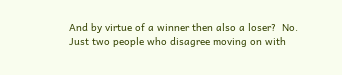And by virtue of a winner then also a loser?  No.  Just two people who disagree moving on with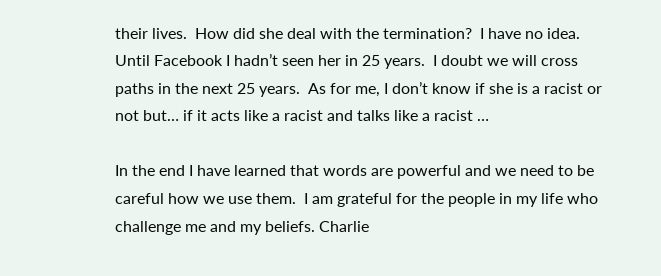their lives.  How did she deal with the termination?  I have no idea.  Until Facebook I hadn’t seen her in 25 years.  I doubt we will cross paths in the next 25 years.  As for me, I don’t know if she is a racist or not but… if it acts like a racist and talks like a racist …

In the end I have learned that words are powerful and we need to be careful how we use them.  I am grateful for the people in my life who challenge me and my beliefs. Charlie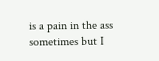is a pain in the ass sometimes but I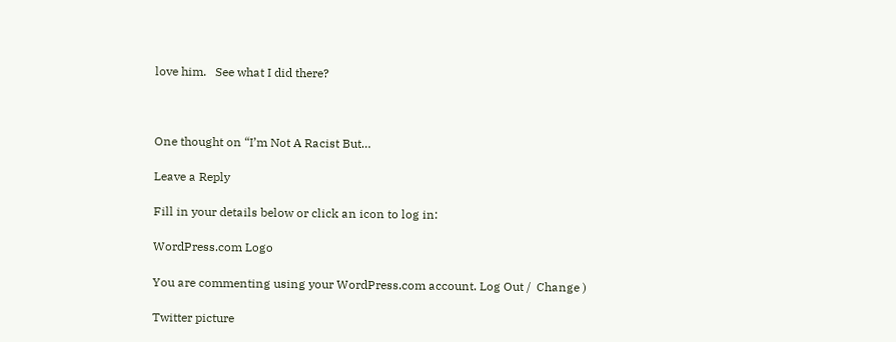love him.   See what I did there?



One thought on “I’m Not A Racist But…

Leave a Reply

Fill in your details below or click an icon to log in:

WordPress.com Logo

You are commenting using your WordPress.com account. Log Out /  Change )

Twitter picture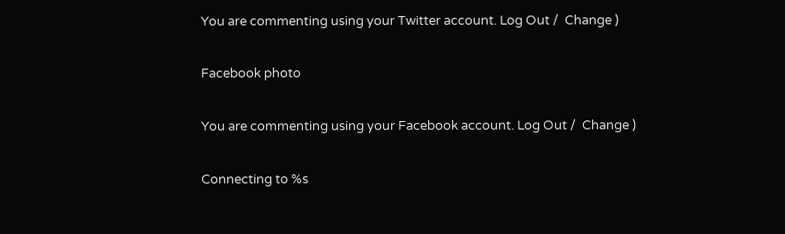You are commenting using your Twitter account. Log Out /  Change )

Facebook photo

You are commenting using your Facebook account. Log Out /  Change )

Connecting to %s